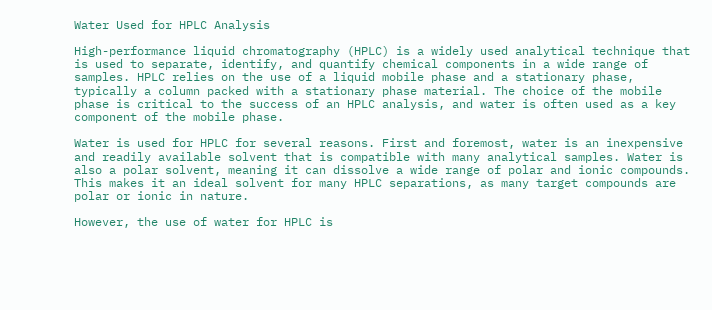Water Used for HPLC Analysis

High-performance liquid chromatography (HPLC) is a widely used analytical technique that is used to separate, identify, and quantify chemical components in a wide range of samples. HPLC relies on the use of a liquid mobile phase and a stationary phase, typically a column packed with a stationary phase material. The choice of the mobile phase is critical to the success of an HPLC analysis, and water is often used as a key component of the mobile phase.

Water is used for HPLC for several reasons. First and foremost, water is an inexpensive and readily available solvent that is compatible with many analytical samples. Water is also a polar solvent, meaning it can dissolve a wide range of polar and ionic compounds. This makes it an ideal solvent for many HPLC separations, as many target compounds are polar or ionic in nature.

However, the use of water for HPLC is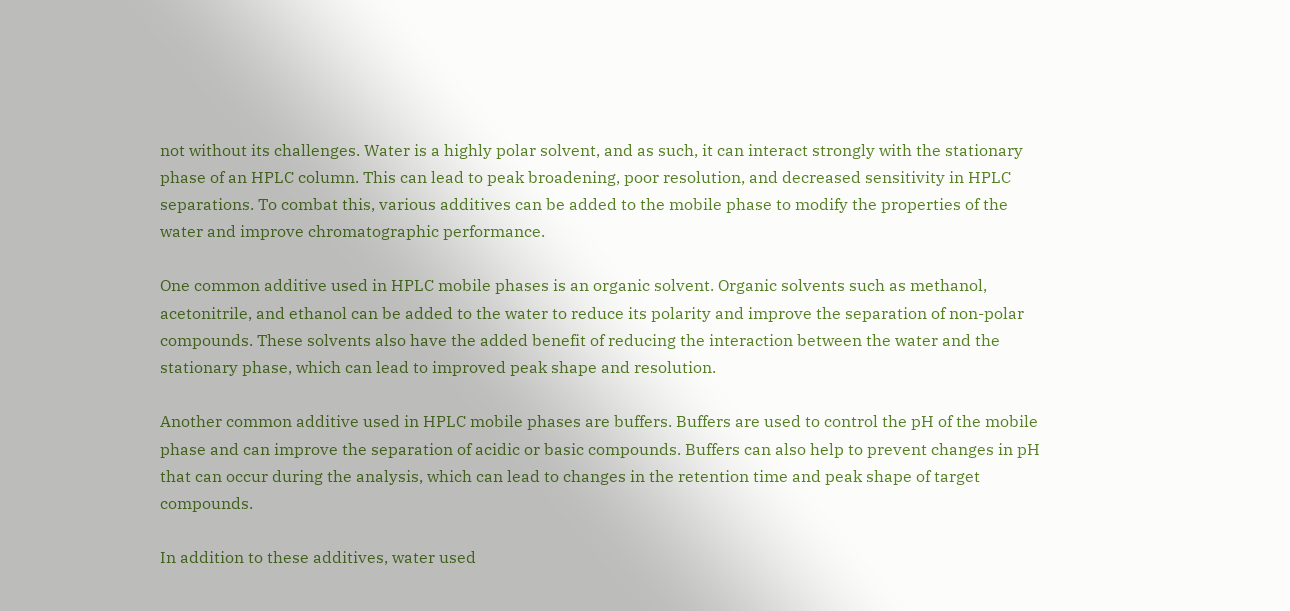not without its challenges. Water is a highly polar solvent, and as such, it can interact strongly with the stationary phase of an HPLC column. This can lead to peak broadening, poor resolution, and decreased sensitivity in HPLC separations. To combat this, various additives can be added to the mobile phase to modify the properties of the water and improve chromatographic performance.

One common additive used in HPLC mobile phases is an organic solvent. Organic solvents such as methanol, acetonitrile, and ethanol can be added to the water to reduce its polarity and improve the separation of non-polar compounds. These solvents also have the added benefit of reducing the interaction between the water and the stationary phase, which can lead to improved peak shape and resolution.

Another common additive used in HPLC mobile phases are buffers. Buffers are used to control the pH of the mobile phase and can improve the separation of acidic or basic compounds. Buffers can also help to prevent changes in pH that can occur during the analysis, which can lead to changes in the retention time and peak shape of target compounds.

In addition to these additives, water used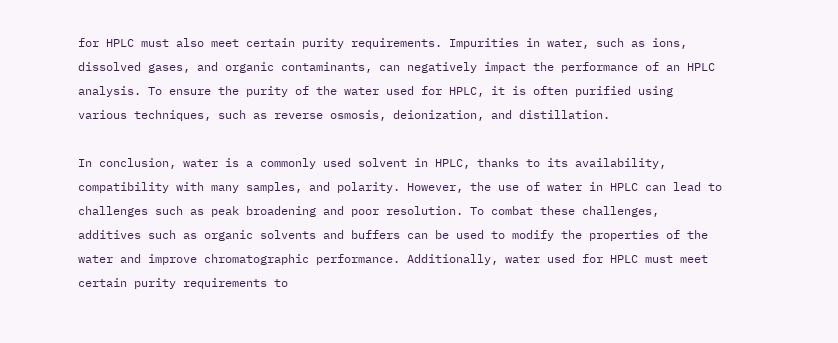for HPLC must also meet certain purity requirements. Impurities in water, such as ions, dissolved gases, and organic contaminants, can negatively impact the performance of an HPLC analysis. To ensure the purity of the water used for HPLC, it is often purified using various techniques, such as reverse osmosis, deionization, and distillation.

In conclusion, water is a commonly used solvent in HPLC, thanks to its availability, compatibility with many samples, and polarity. However, the use of water in HPLC can lead to challenges such as peak broadening and poor resolution. To combat these challenges, additives such as organic solvents and buffers can be used to modify the properties of the water and improve chromatographic performance. Additionally, water used for HPLC must meet certain purity requirements to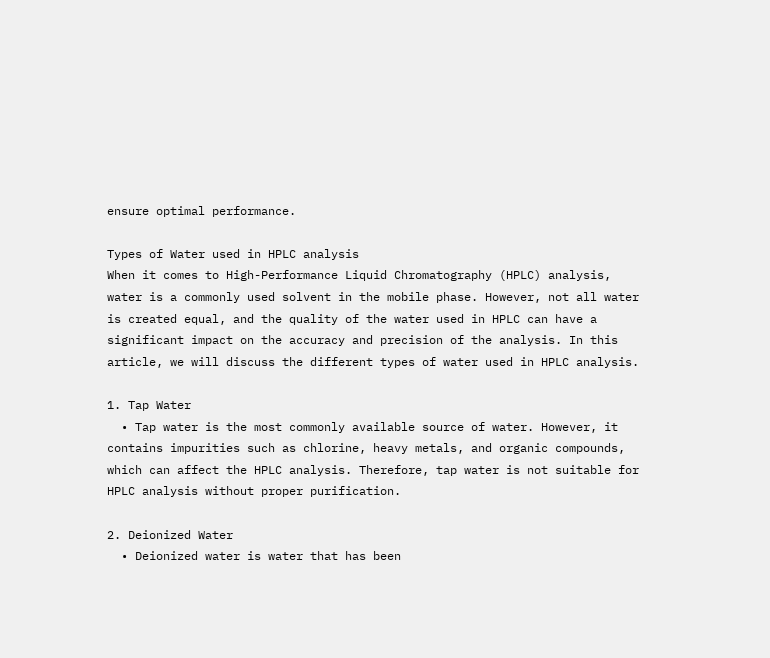ensure optimal performance.

Types of Water used in HPLC analysis
When it comes to High-Performance Liquid Chromatography (HPLC) analysis, water is a commonly used solvent in the mobile phase. However, not all water is created equal, and the quality of the water used in HPLC can have a significant impact on the accuracy and precision of the analysis. In this article, we will discuss the different types of water used in HPLC analysis.

1. Tap Water
  • Tap water is the most commonly available source of water. However, it contains impurities such as chlorine, heavy metals, and organic compounds, which can affect the HPLC analysis. Therefore, tap water is not suitable for HPLC analysis without proper purification.

2. Deionized Water
  • Deionized water is water that has been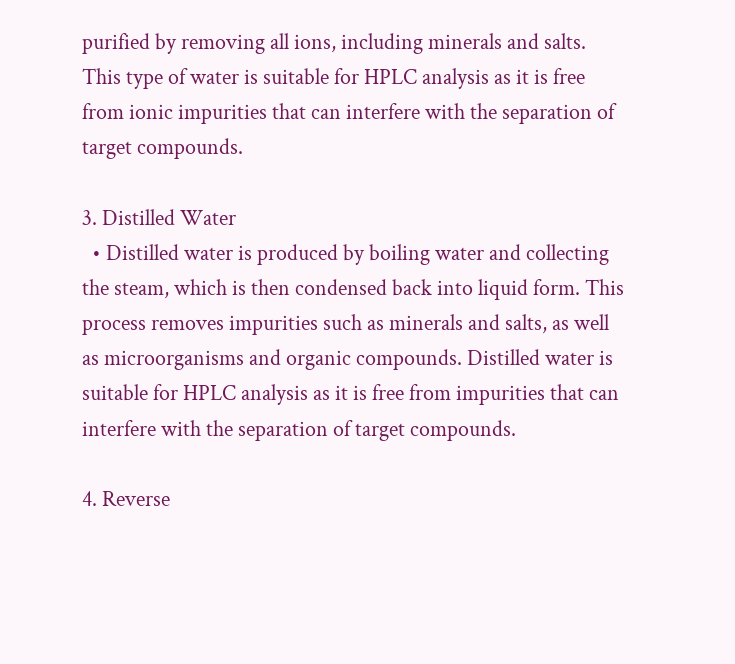purified by removing all ions, including minerals and salts. This type of water is suitable for HPLC analysis as it is free from ionic impurities that can interfere with the separation of target compounds.

3. Distilled Water
  • Distilled water is produced by boiling water and collecting the steam, which is then condensed back into liquid form. This process removes impurities such as minerals and salts, as well as microorganisms and organic compounds. Distilled water is suitable for HPLC analysis as it is free from impurities that can interfere with the separation of target compounds.

4. Reverse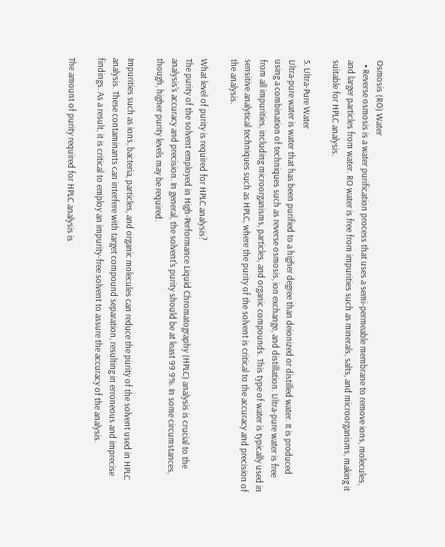Osmosis (RO) Water
  • Reverse osmosis is a water purification process that uses a semi-permeable membrane to remove ions, molecules, and larger particles from water. RO water is free from impurities such as minerals, salts, and microorganisms, making it suitable for HPLC analysis.

5. Ultra-Pure Water
Ultra-pure water is water that has been purified to a higher degree than deionized or distilled water. It is produced using a combination of techniques such as reverse osmosis, ion exchange, and distillation. Ultra-pure water is free from all impurities, including microorganisms, particles, and organic compounds. This type of water is typically used in sensitive analytical techniques such as HPLC, where the purity of the solvent is critical to the accuracy and precision of the analysis.

What level of purity is required for HPLC analysis?
The purity of the solvent employed in High-Performance Liquid Chromatography (HPLC) analysis is crucial to the analysis's accuracy and precision. In general, the solvent's purity should be at least 99.9%. In some circumstances, though, higher purity levels may be required.

Impurities such as ions, bacteria, particles, and organic molecules can reduce the purity of the solvent used in HPLC analysis. These contaminants can interfere with target compound separation, resulting in erroneous and imprecise findings. As a result, it is critical to employ an impurity-free solvent to assure the accuracy of the analysis.

The amount of purity required for HPLC analysis is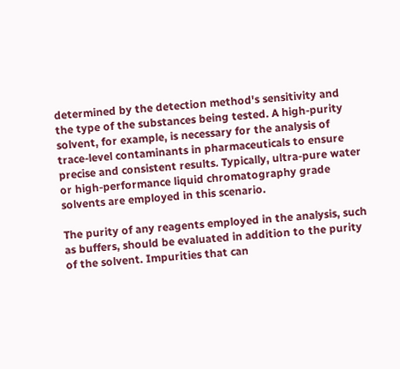determined by the detection method's sensitivity and the type of the substances being tested. A high-purity solvent, for example, is necessary for the analysis of trace-level contaminants in pharmaceuticals to ensure precise and consistent results. Typically, ultra-pure water or high-performance liquid chromatography grade solvents are employed in this scenario.

The purity of any reagents employed in the analysis, such as buffers, should be evaluated in addition to the purity of the solvent. Impurities that can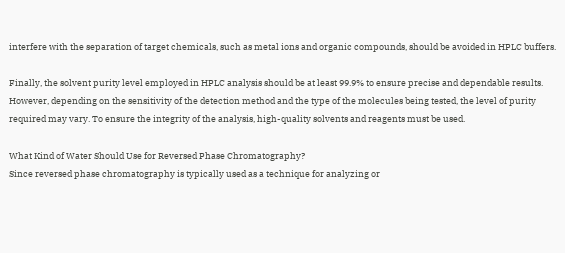interfere with the separation of target chemicals, such as metal ions and organic compounds, should be avoided in HPLC buffers.

Finally, the solvent purity level employed in HPLC analysis should be at least 99.9% to ensure precise and dependable results. However, depending on the sensitivity of the detection method and the type of the molecules being tested, the level of purity required may vary. To ensure the integrity of the analysis, high-quality solvents and reagents must be used.

What Kind of Water Should Use for Reversed Phase Chromatography?
Since reversed phase chromatography is typically used as a technique for analyzing or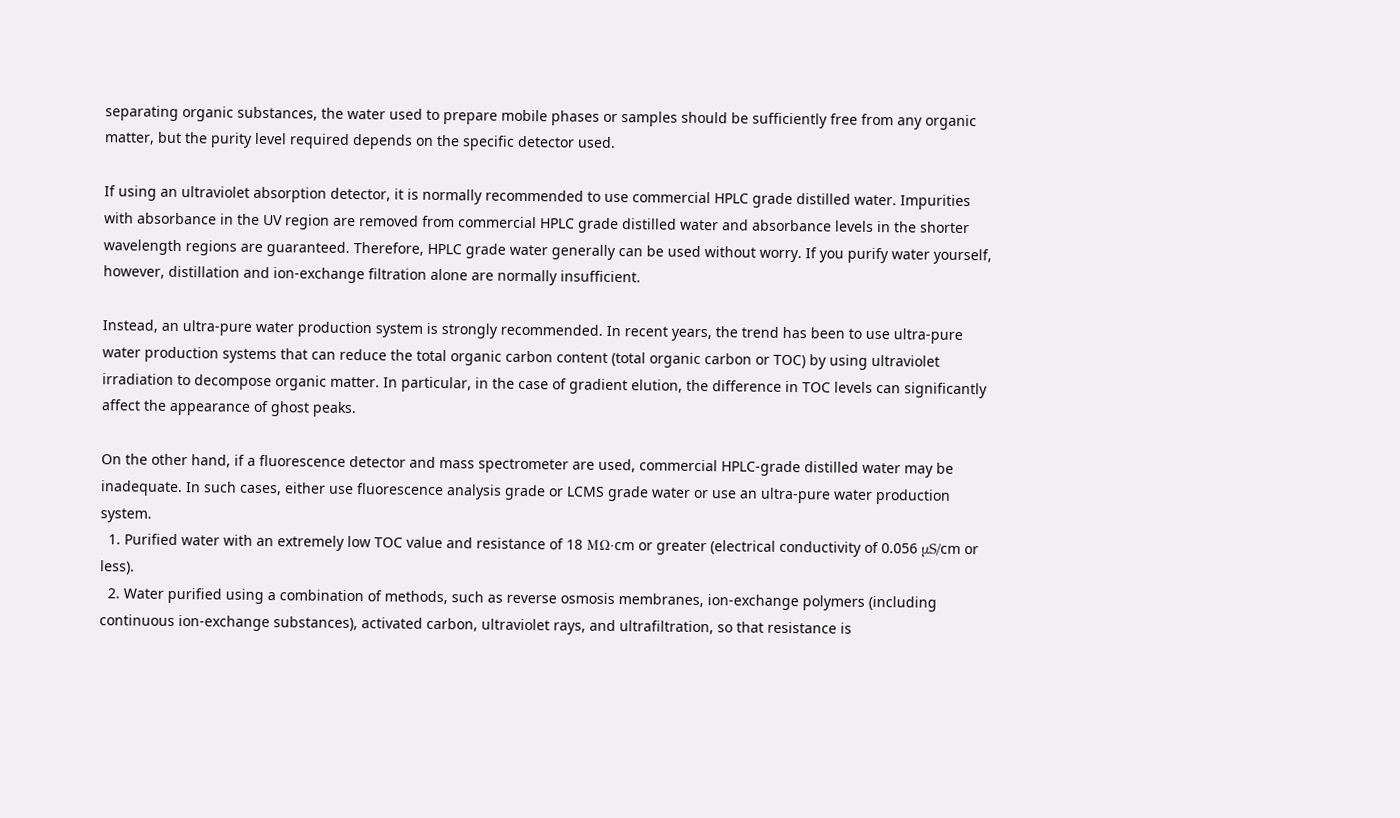separating organic substances, the water used to prepare mobile phases or samples should be sufficiently free from any organic matter, but the purity level required depends on the specific detector used.

If using an ultraviolet absorption detector, it is normally recommended to use commercial HPLC grade distilled water. Impurities with absorbance in the UV region are removed from commercial HPLC grade distilled water and absorbance levels in the shorter wavelength regions are guaranteed. Therefore, HPLC grade water generally can be used without worry. If you purify water yourself, however, distillation and ion-exchange filtration alone are normally insufficient.

Instead, an ultra-pure water production system is strongly recommended. In recent years, the trend has been to use ultra-pure water production systems that can reduce the total organic carbon content (total organic carbon or TOC) by using ultraviolet irradiation to decompose organic matter. In particular, in the case of gradient elution, the difference in TOC levels can significantly affect the appearance of ghost peaks.

On the other hand, if a fluorescence detector and mass spectrometer are used, commercial HPLC-grade distilled water may be inadequate. In such cases, either use fluorescence analysis grade or LCMS grade water or use an ultra-pure water production system.
  1. Purified water with an extremely low TOC value and resistance of 18 MΩ·cm or greater (electrical conductivity of 0.056 μS/cm or less).
  2. Water purified using a combination of methods, such as reverse osmosis membranes, ion-exchange polymers (including continuous ion-exchange substances), activated carbon, ultraviolet rays, and ultrafiltration, so that resistance is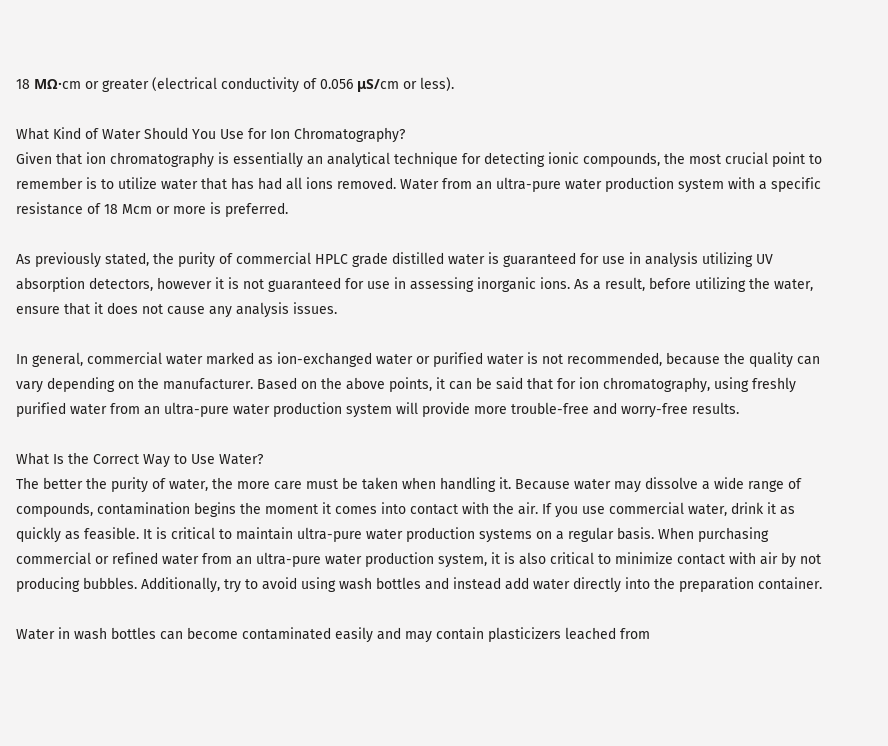18 MΩ·cm or greater (electrical conductivity of 0.056 μS/cm or less).

What Kind of Water Should You Use for Ion Chromatography?
Given that ion chromatography is essentially an analytical technique for detecting ionic compounds, the most crucial point to remember is to utilize water that has had all ions removed. Water from an ultra-pure water production system with a specific resistance of 18 Mcm or more is preferred.

As previously stated, the purity of commercial HPLC grade distilled water is guaranteed for use in analysis utilizing UV absorption detectors, however it is not guaranteed for use in assessing inorganic ions. As a result, before utilizing the water, ensure that it does not cause any analysis issues.

In general, commercial water marked as ion-exchanged water or purified water is not recommended, because the quality can vary depending on the manufacturer. Based on the above points, it can be said that for ion chromatography, using freshly purified water from an ultra-pure water production system will provide more trouble-free and worry-free results.

What Is the Correct Way to Use Water?
The better the purity of water, the more care must be taken when handling it. Because water may dissolve a wide range of compounds, contamination begins the moment it comes into contact with the air. If you use commercial water, drink it as quickly as feasible. It is critical to maintain ultra-pure water production systems on a regular basis. When purchasing commercial or refined water from an ultra-pure water production system, it is also critical to minimize contact with air by not producing bubbles. Additionally, try to avoid using wash bottles and instead add water directly into the preparation container.

Water in wash bottles can become contaminated easily and may contain plasticizers leached from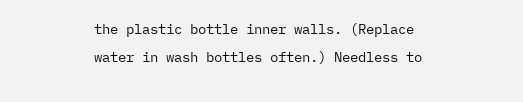the plastic bottle inner walls. (Replace water in wash bottles often.) Needless to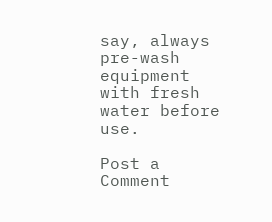say, always pre-wash equipment with fresh water before use.

Post a Comment